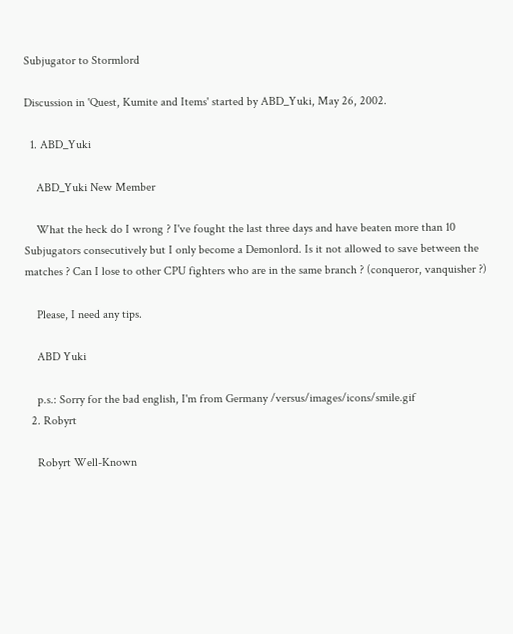Subjugator to Stormlord

Discussion in 'Quest, Kumite and Items' started by ABD_Yuki, May 26, 2002.

  1. ABD_Yuki

    ABD_Yuki New Member

    What the heck do I wrong ? I've fought the last three days and have beaten more than 10 Subjugators consecutively but I only become a Demonlord. Is it not allowed to save between the matches ? Can I lose to other CPU fighters who are in the same branch ? (conqueror, vanquisher ?)

    Please, I need any tips.

    ABD Yuki

    p.s.: Sorry for the bad english, I'm from Germany /versus/images/icons/smile.gif
  2. Robyrt

    Robyrt Well-Known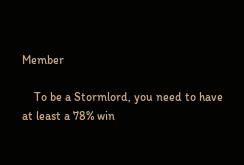Member

    To be a Stormlord, you need to have at least a 78% win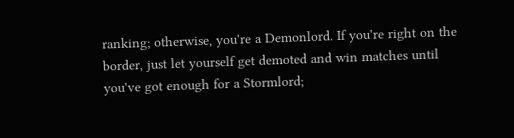ranking; otherwise, you're a Demonlord. If you're right on the border, just let yourself get demoted and win matches until you've got enough for a Stormlord;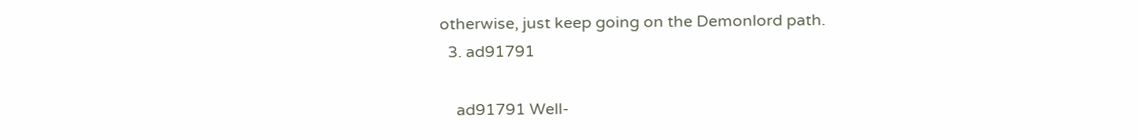otherwise, just keep going on the Demonlord path.
  3. ad91791

    ad91791 Well-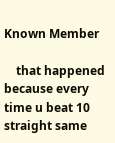Known Member

    that happened because every time u beat 10 straight same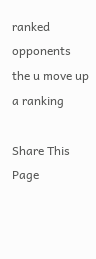ranked opponents the u move up a ranking

Share This Page